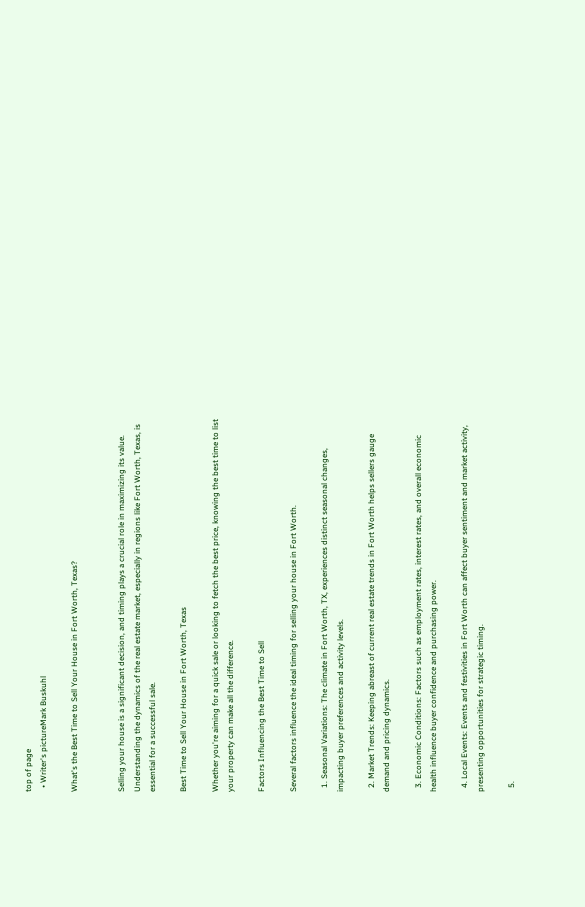top of page
  • Writer's pictureMark Buskuhl

What's the Best Time to Sell Your House in Fort Worth, Texas?


Selling your house is a significant decision, and timing plays a crucial role in maximizing its value. Understanding the dynamics of the real estate market, especially in regions like Fort Worth, Texas, is essential for a successful sale.

Best Time to Sell Your House in Fort Worth, Texas

Whether you're aiming for a quick sale or looking to fetch the best price, knowing the best time to list your property can make all the difference.

Factors Influencing the Best Time to Sell

Several factors influence the ideal timing for selling your house in Fort Worth.

  1. Seasonal Variations: The climate in Fort Worth, TX, experiences distinct seasonal changes, impacting buyer preferences and activity levels.

  2. Market Trends: Keeping abreast of current real estate trends in Fort Worth helps sellers gauge demand and pricing dynamics.

  3. Economic Conditions: Factors such as employment rates, interest rates, and overall economic health influence buyer confidence and purchasing power.

  4. Local Events: Events and festivities in Fort Worth can affect buyer sentiment and market activity, presenting opportunities for strategic timing.

  5.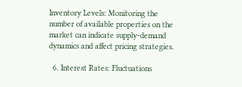Inventory Levels: Monitoring the number of available properties on the market can indicate supply-demand dynamics and affect pricing strategies.

  6. Interest Rates: Fluctuations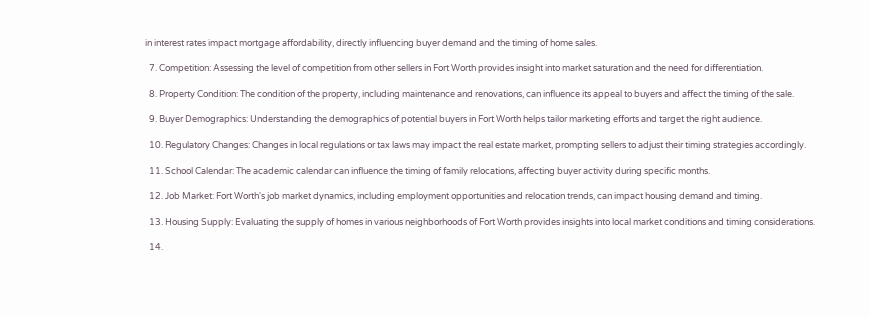in interest rates impact mortgage affordability, directly influencing buyer demand and the timing of home sales.

  7. Competition: Assessing the level of competition from other sellers in Fort Worth provides insight into market saturation and the need for differentiation.

  8. Property Condition: The condition of the property, including maintenance and renovations, can influence its appeal to buyers and affect the timing of the sale.

  9. Buyer Demographics: Understanding the demographics of potential buyers in Fort Worth helps tailor marketing efforts and target the right audience.

  10. Regulatory Changes: Changes in local regulations or tax laws may impact the real estate market, prompting sellers to adjust their timing strategies accordingly.

  11. School Calendar: The academic calendar can influence the timing of family relocations, affecting buyer activity during specific months.

  12. Job Market: Fort Worth's job market dynamics, including employment opportunities and relocation trends, can impact housing demand and timing.

  13. Housing Supply: Evaluating the supply of homes in various neighborhoods of Fort Worth provides insights into local market conditions and timing considerations.

  14.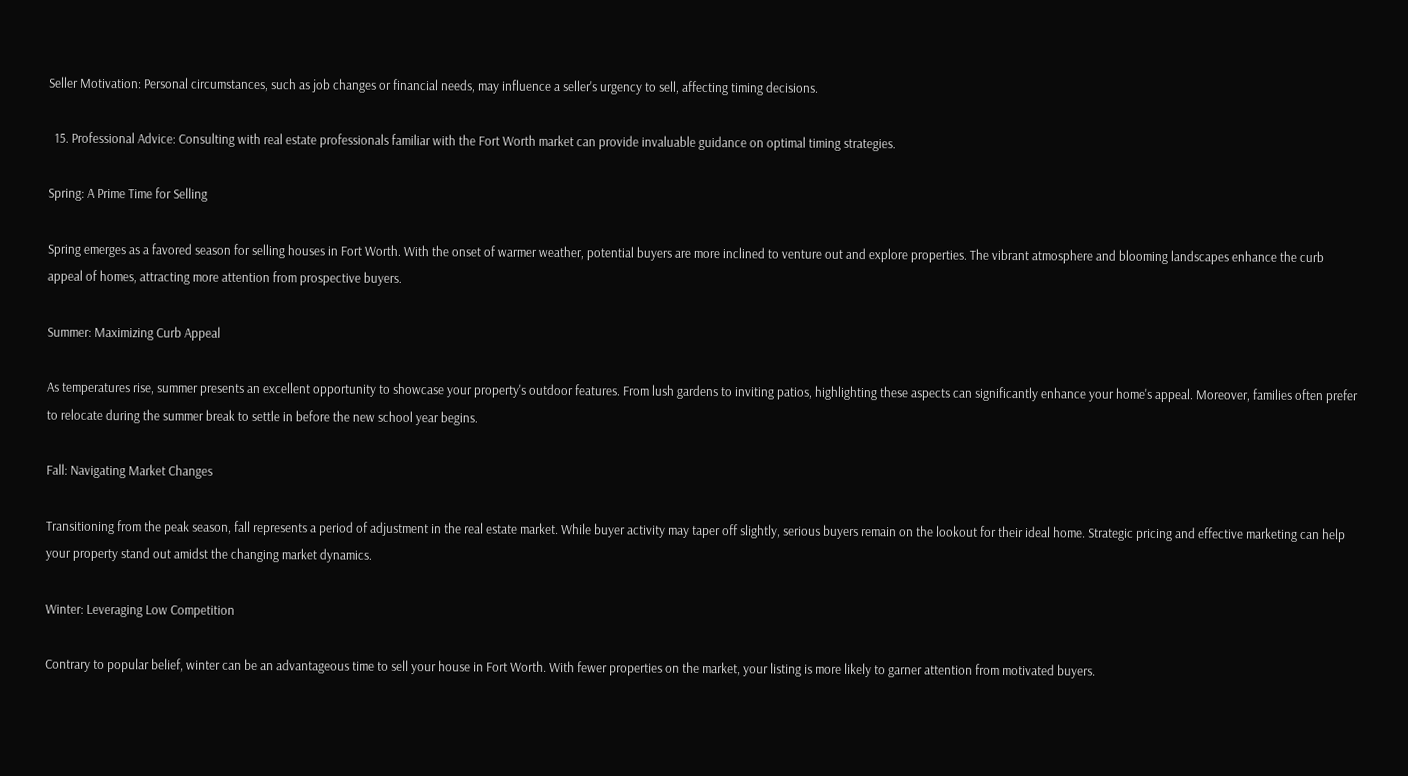Seller Motivation: Personal circumstances, such as job changes or financial needs, may influence a seller's urgency to sell, affecting timing decisions.

  15. Professional Advice: Consulting with real estate professionals familiar with the Fort Worth market can provide invaluable guidance on optimal timing strategies.

Spring: A Prime Time for Selling

Spring emerges as a favored season for selling houses in Fort Worth. With the onset of warmer weather, potential buyers are more inclined to venture out and explore properties. The vibrant atmosphere and blooming landscapes enhance the curb appeal of homes, attracting more attention from prospective buyers.

Summer: Maximizing Curb Appeal

As temperatures rise, summer presents an excellent opportunity to showcase your property's outdoor features. From lush gardens to inviting patios, highlighting these aspects can significantly enhance your home's appeal. Moreover, families often prefer to relocate during the summer break to settle in before the new school year begins.

Fall: Navigating Market Changes

Transitioning from the peak season, fall represents a period of adjustment in the real estate market. While buyer activity may taper off slightly, serious buyers remain on the lookout for their ideal home. Strategic pricing and effective marketing can help your property stand out amidst the changing market dynamics.

Winter: Leveraging Low Competition

Contrary to popular belief, winter can be an advantageous time to sell your house in Fort Worth. With fewer properties on the market, your listing is more likely to garner attention from motivated buyers.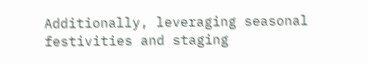Additionally, leveraging seasonal festivities and staging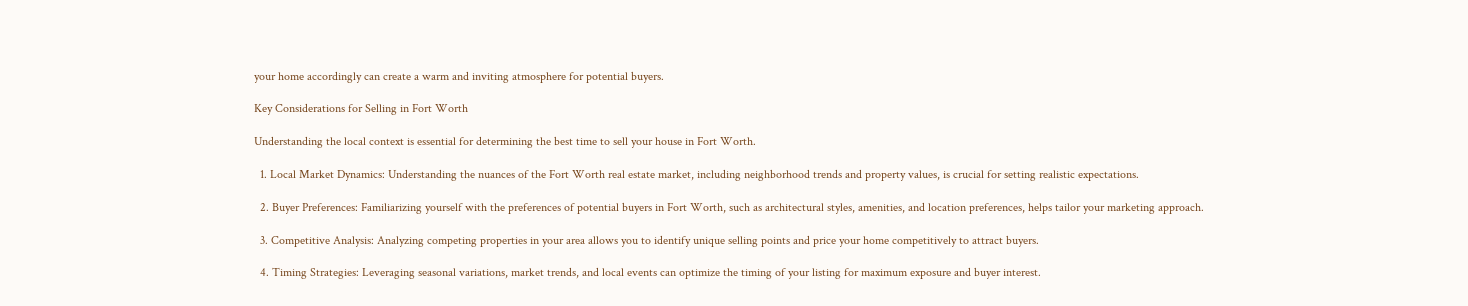your home accordingly can create a warm and inviting atmosphere for potential buyers.

Key Considerations for Selling in Fort Worth

Understanding the local context is essential for determining the best time to sell your house in Fort Worth.

  1. Local Market Dynamics: Understanding the nuances of the Fort Worth real estate market, including neighborhood trends and property values, is crucial for setting realistic expectations.

  2. Buyer Preferences: Familiarizing yourself with the preferences of potential buyers in Fort Worth, such as architectural styles, amenities, and location preferences, helps tailor your marketing approach.

  3. Competitive Analysis: Analyzing competing properties in your area allows you to identify unique selling points and price your home competitively to attract buyers.

  4. Timing Strategies: Leveraging seasonal variations, market trends, and local events can optimize the timing of your listing for maximum exposure and buyer interest.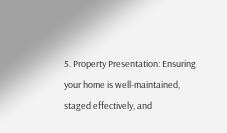5. Property Presentation: Ensuring your home is well-maintained, staged effectively, and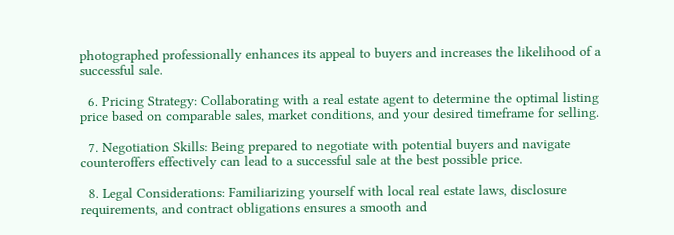photographed professionally enhances its appeal to buyers and increases the likelihood of a successful sale.

  6. Pricing Strategy: Collaborating with a real estate agent to determine the optimal listing price based on comparable sales, market conditions, and your desired timeframe for selling.

  7. Negotiation Skills: Being prepared to negotiate with potential buyers and navigate counteroffers effectively can lead to a successful sale at the best possible price.

  8. Legal Considerations: Familiarizing yourself with local real estate laws, disclosure requirements, and contract obligations ensures a smooth and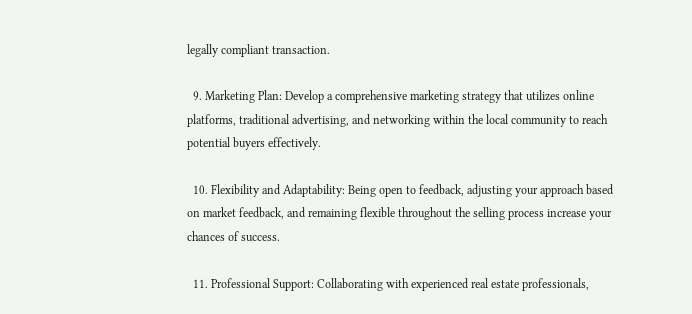legally compliant transaction.

  9. Marketing Plan: Develop a comprehensive marketing strategy that utilizes online platforms, traditional advertising, and networking within the local community to reach potential buyers effectively.

  10. Flexibility and Adaptability: Being open to feedback, adjusting your approach based on market feedback, and remaining flexible throughout the selling process increase your chances of success.

  11. Professional Support: Collaborating with experienced real estate professionals,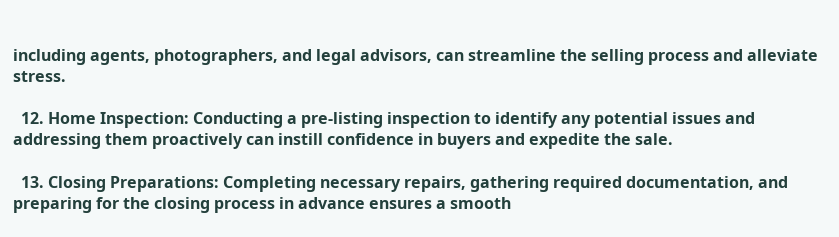including agents, photographers, and legal advisors, can streamline the selling process and alleviate stress.

  12. Home Inspection: Conducting a pre-listing inspection to identify any potential issues and addressing them proactively can instill confidence in buyers and expedite the sale.

  13. Closing Preparations: Completing necessary repairs, gathering required documentation, and preparing for the closing process in advance ensures a smooth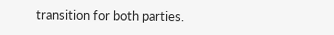transition for both parties.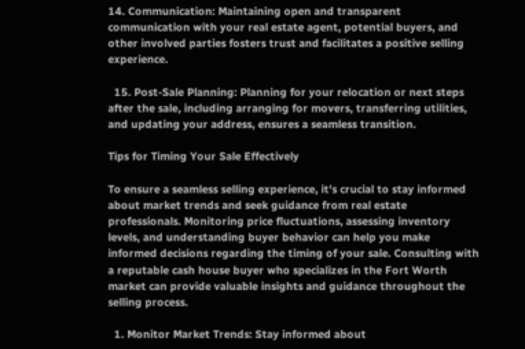14. Communication: Maintaining open and transparent communication with your real estate agent, potential buyers, and other involved parties fosters trust and facilitates a positive selling experience.

  15. Post-Sale Planning: Planning for your relocation or next steps after the sale, including arranging for movers, transferring utilities, and updating your address, ensures a seamless transition.

Tips for Timing Your Sale Effectively

To ensure a seamless selling experience, it's crucial to stay informed about market trends and seek guidance from real estate professionals. Monitoring price fluctuations, assessing inventory levels, and understanding buyer behavior can help you make informed decisions regarding the timing of your sale. Consulting with a reputable cash house buyer who specializes in the Fort Worth market can provide valuable insights and guidance throughout the selling process.

  1. Monitor Market Trends: Stay informed about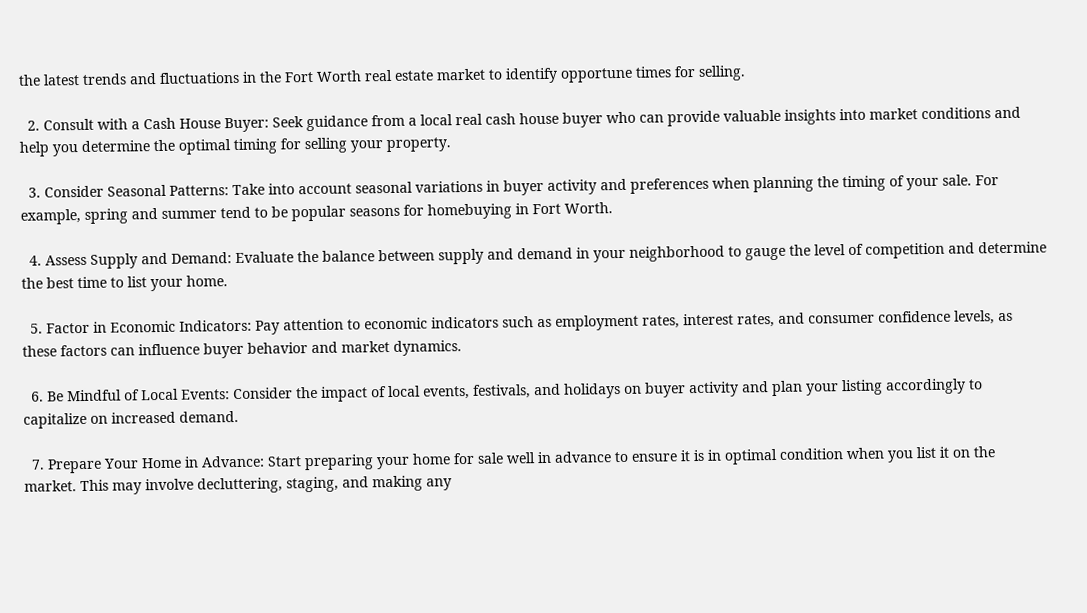the latest trends and fluctuations in the Fort Worth real estate market to identify opportune times for selling.

  2. Consult with a Cash House Buyer: Seek guidance from a local real cash house buyer who can provide valuable insights into market conditions and help you determine the optimal timing for selling your property.

  3. Consider Seasonal Patterns: Take into account seasonal variations in buyer activity and preferences when planning the timing of your sale. For example, spring and summer tend to be popular seasons for homebuying in Fort Worth.

  4. Assess Supply and Demand: Evaluate the balance between supply and demand in your neighborhood to gauge the level of competition and determine the best time to list your home.

  5. Factor in Economic Indicators: Pay attention to economic indicators such as employment rates, interest rates, and consumer confidence levels, as these factors can influence buyer behavior and market dynamics.

  6. Be Mindful of Local Events: Consider the impact of local events, festivals, and holidays on buyer activity and plan your listing accordingly to capitalize on increased demand.

  7. Prepare Your Home in Advance: Start preparing your home for sale well in advance to ensure it is in optimal condition when you list it on the market. This may involve decluttering, staging, and making any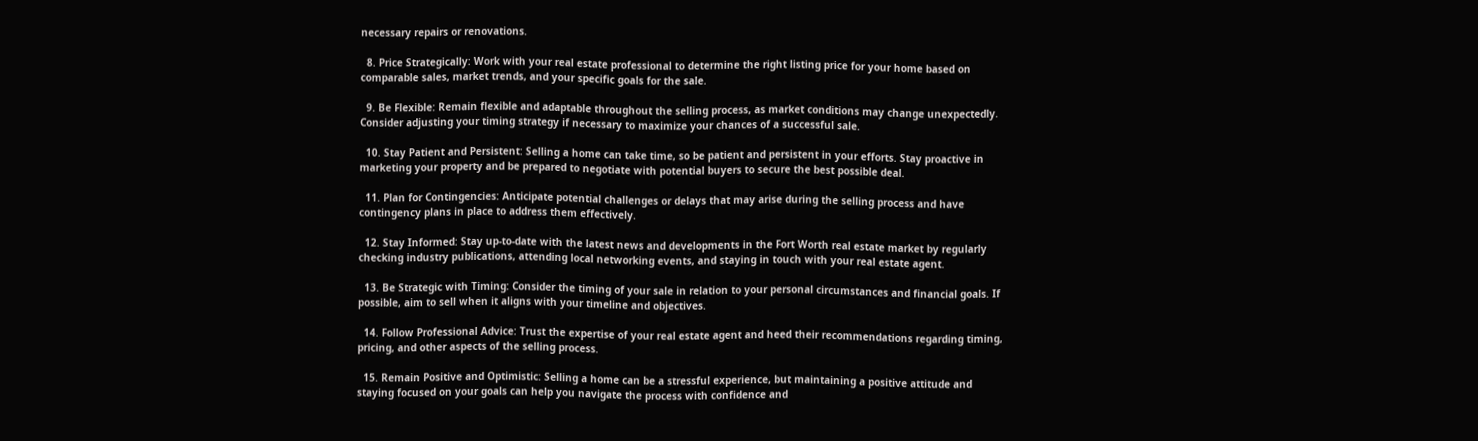necessary repairs or renovations.

  8. Price Strategically: Work with your real estate professional to determine the right listing price for your home based on comparable sales, market trends, and your specific goals for the sale.

  9. Be Flexible: Remain flexible and adaptable throughout the selling process, as market conditions may change unexpectedly. Consider adjusting your timing strategy if necessary to maximize your chances of a successful sale.

  10. Stay Patient and Persistent: Selling a home can take time, so be patient and persistent in your efforts. Stay proactive in marketing your property and be prepared to negotiate with potential buyers to secure the best possible deal.

  11. Plan for Contingencies: Anticipate potential challenges or delays that may arise during the selling process and have contingency plans in place to address them effectively.

  12. Stay Informed: Stay up-to-date with the latest news and developments in the Fort Worth real estate market by regularly checking industry publications, attending local networking events, and staying in touch with your real estate agent.

  13. Be Strategic with Timing: Consider the timing of your sale in relation to your personal circumstances and financial goals. If possible, aim to sell when it aligns with your timeline and objectives.

  14. Follow Professional Advice: Trust the expertise of your real estate agent and heed their recommendations regarding timing, pricing, and other aspects of the selling process.

  15. Remain Positive and Optimistic: Selling a home can be a stressful experience, but maintaining a positive attitude and staying focused on your goals can help you navigate the process with confidence and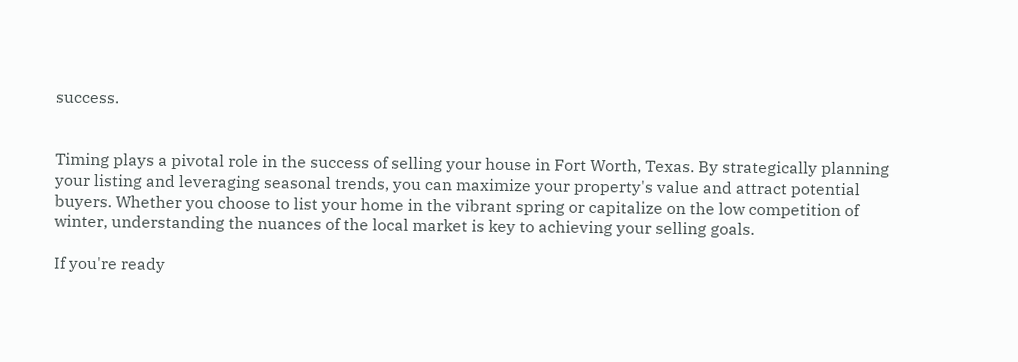success.


Timing plays a pivotal role in the success of selling your house in Fort Worth, Texas. By strategically planning your listing and leveraging seasonal trends, you can maximize your property's value and attract potential buyers. Whether you choose to list your home in the vibrant spring or capitalize on the low competition of winter, understanding the nuances of the local market is key to achieving your selling goals.

If you're ready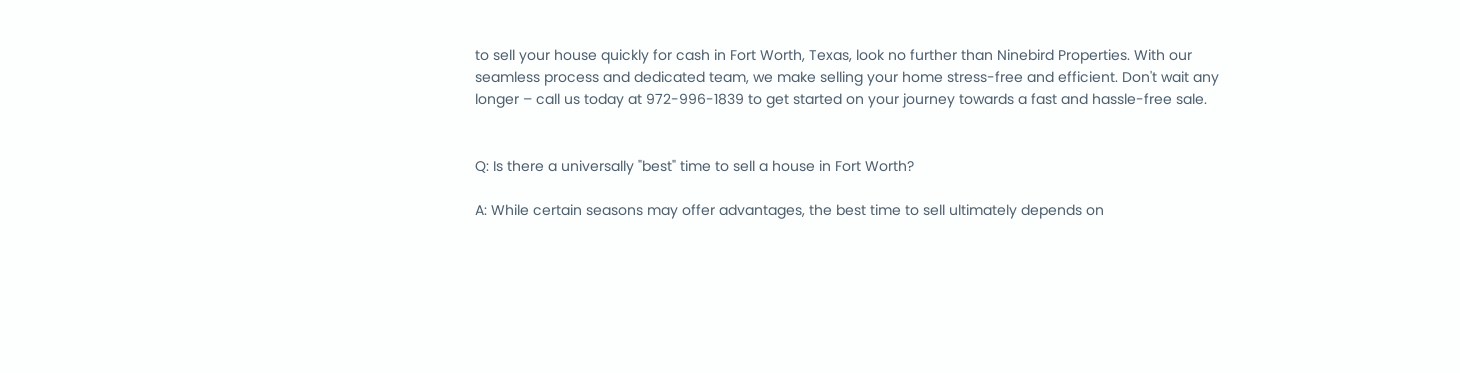to sell your house quickly for cash in Fort Worth, Texas, look no further than Ninebird Properties. With our seamless process and dedicated team, we make selling your home stress-free and efficient. Don't wait any longer – call us today at 972-996-1839 to get started on your journey towards a fast and hassle-free sale.


Q: Is there a universally "best" time to sell a house in Fort Worth?

A: While certain seasons may offer advantages, the best time to sell ultimately depends on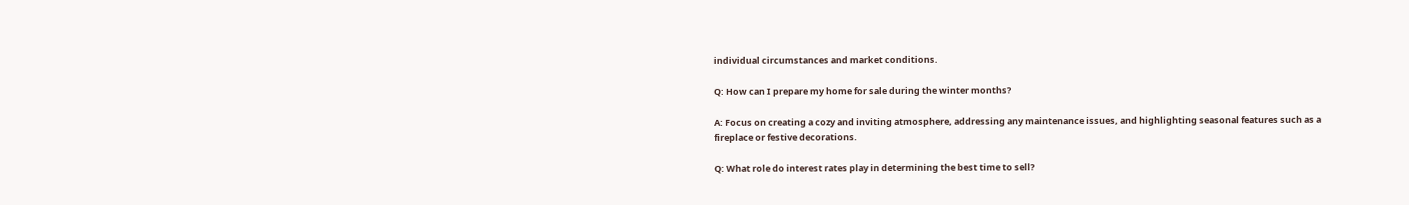individual circumstances and market conditions.

Q: How can I prepare my home for sale during the winter months?

A: Focus on creating a cozy and inviting atmosphere, addressing any maintenance issues, and highlighting seasonal features such as a fireplace or festive decorations.

Q: What role do interest rates play in determining the best time to sell?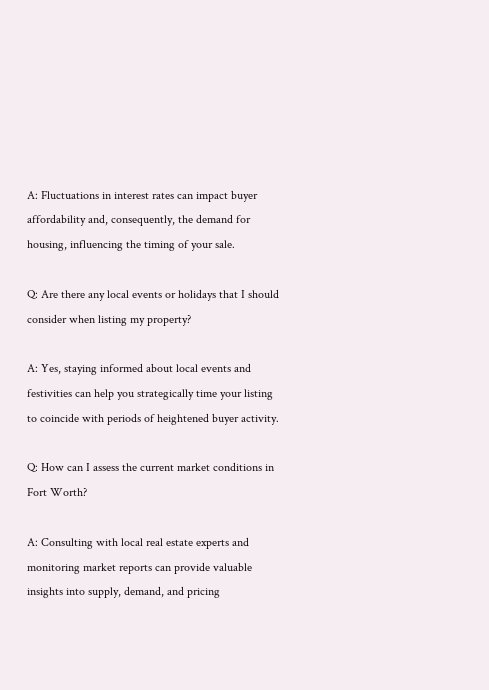A: Fluctuations in interest rates can impact buyer affordability and, consequently, the demand for housing, influencing the timing of your sale.

Q: Are there any local events or holidays that I should consider when listing my property?

A: Yes, staying informed about local events and festivities can help you strategically time your listing to coincide with periods of heightened buyer activity.

Q: How can I assess the current market conditions in Fort Worth?

A: Consulting with local real estate experts and monitoring market reports can provide valuable insights into supply, demand, and pricing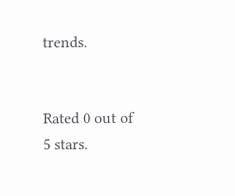trends.


Rated 0 out of 5 stars.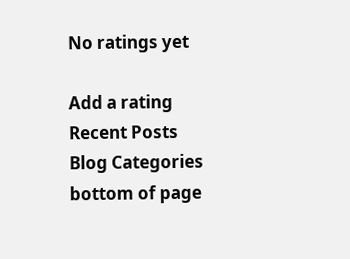No ratings yet

Add a rating
Recent Posts
Blog Categories
bottom of page